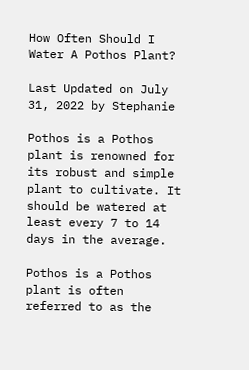How Often Should I Water A Pothos Plant?

Last Updated on July 31, 2022 by Stephanie

Pothos is a Pothos plant is renowned for its robust and simple plant to cultivate. It should be watered at least every 7 to 14 days in the average.

Pothos is a Pothos plant is often referred to as the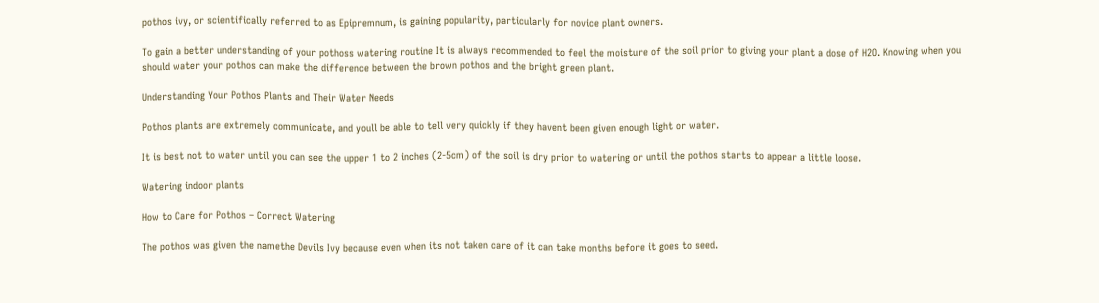pothos ivy, or scientifically referred to as Epipremnum, is gaining popularity, particularly for novice plant owners.

To gain a better understanding of your pothoss watering routine It is always recommended to feel the moisture of the soil prior to giving your plant a dose of H2O. Knowing when you should water your pothos can make the difference between the brown pothos and the bright green plant.

Understanding Your Pothos Plants and Their Water Needs

Pothos plants are extremely communicate, and youll be able to tell very quickly if they havent been given enough light or water.

It is best not to water until you can see the upper 1 to 2 inches (2-5cm) of the soil is dry prior to watering or until the pothos starts to appear a little loose.

Watering indoor plants

How to Care for Pothos – Correct Watering

The pothos was given the namethe Devils Ivy because even when its not taken care of it can take months before it goes to seed.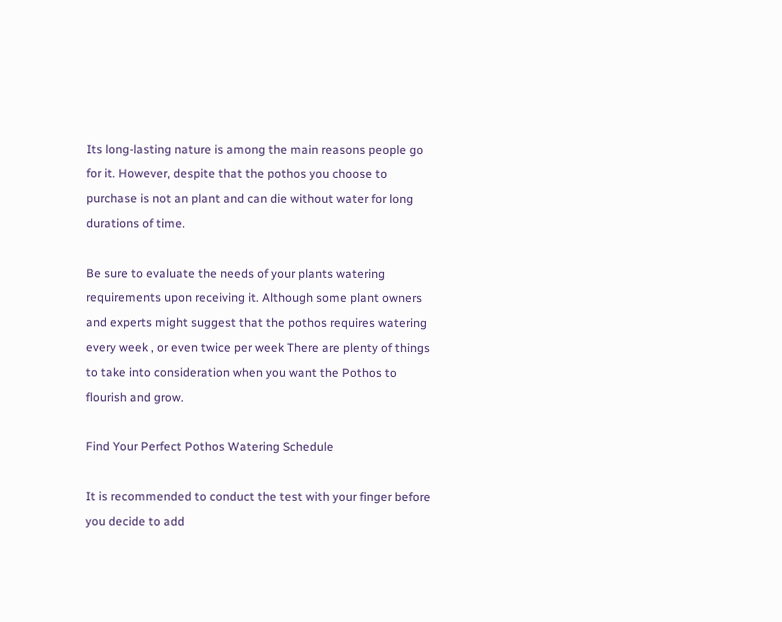Its long-lasting nature is among the main reasons people go for it. However, despite that the pothos you choose to purchase is not an plant and can die without water for long durations of time.

Be sure to evaluate the needs of your plants watering requirements upon receiving it. Although some plant owners and experts might suggest that the pothos requires watering every week , or even twice per week There are plenty of things to take into consideration when you want the Pothos to flourish and grow.

Find Your Perfect Pothos Watering Schedule

It is recommended to conduct the test with your finger before you decide to add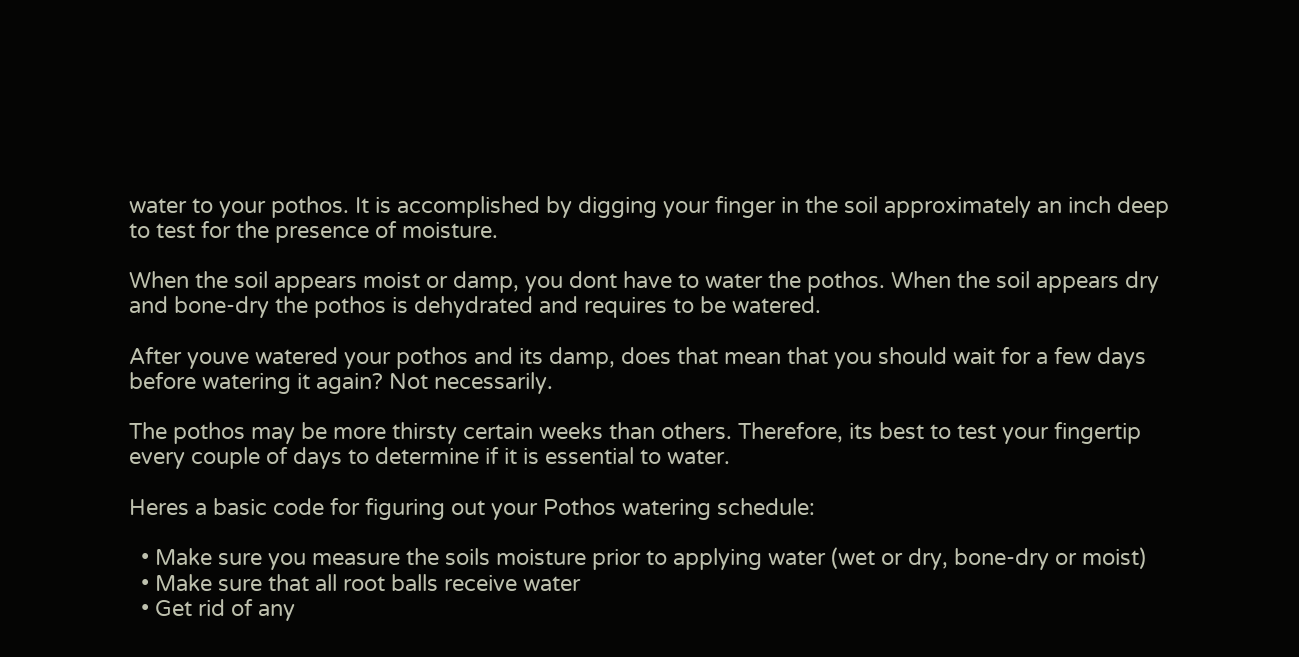water to your pothos. It is accomplished by digging your finger in the soil approximately an inch deep to test for the presence of moisture.

When the soil appears moist or damp, you dont have to water the pothos. When the soil appears dry and bone-dry the pothos is dehydrated and requires to be watered.

After youve watered your pothos and its damp, does that mean that you should wait for a few days before watering it again? Not necessarily.

The pothos may be more thirsty certain weeks than others. Therefore, its best to test your fingertip every couple of days to determine if it is essential to water.

Heres a basic code for figuring out your Pothos watering schedule:

  • Make sure you measure the soils moisture prior to applying water (wet or dry, bone-dry or moist)
  • Make sure that all root balls receive water
  • Get rid of any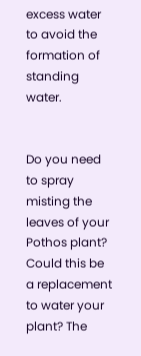excess water to avoid the formation of standing water.


Do you need to spray misting the leaves of your Pothos plant? Could this be a replacement to water your plant? The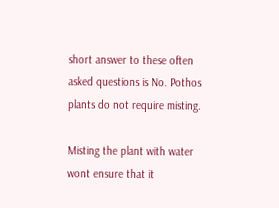short answer to these often asked questions is No. Pothos plants do not require misting.

Misting the plant with water wont ensure that it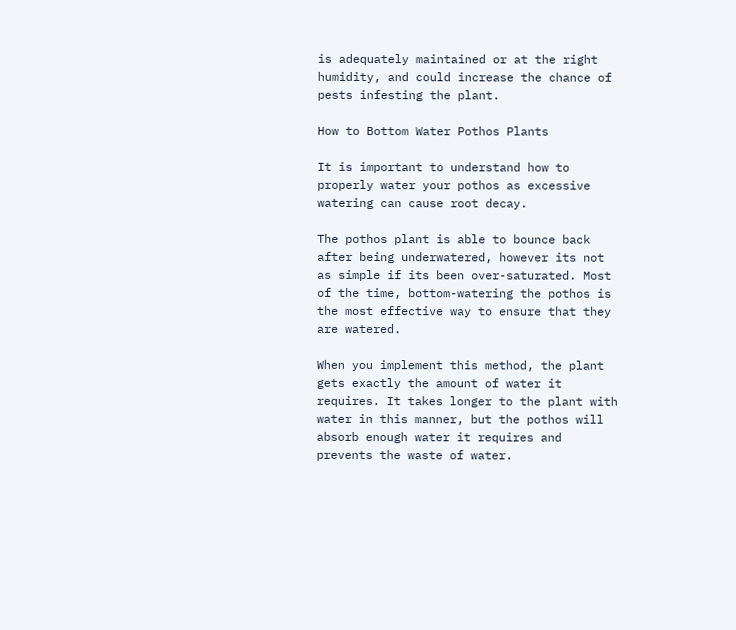is adequately maintained or at the right humidity, and could increase the chance of pests infesting the plant.

How to Bottom Water Pothos Plants

It is important to understand how to properly water your pothos as excessive watering can cause root decay.

The pothos plant is able to bounce back after being underwatered, however its not as simple if its been over-saturated. Most of the time, bottom-watering the pothos is the most effective way to ensure that they are watered.

When you implement this method, the plant gets exactly the amount of water it requires. It takes longer to the plant with water in this manner, but the pothos will absorb enough water it requires and prevents the waste of water.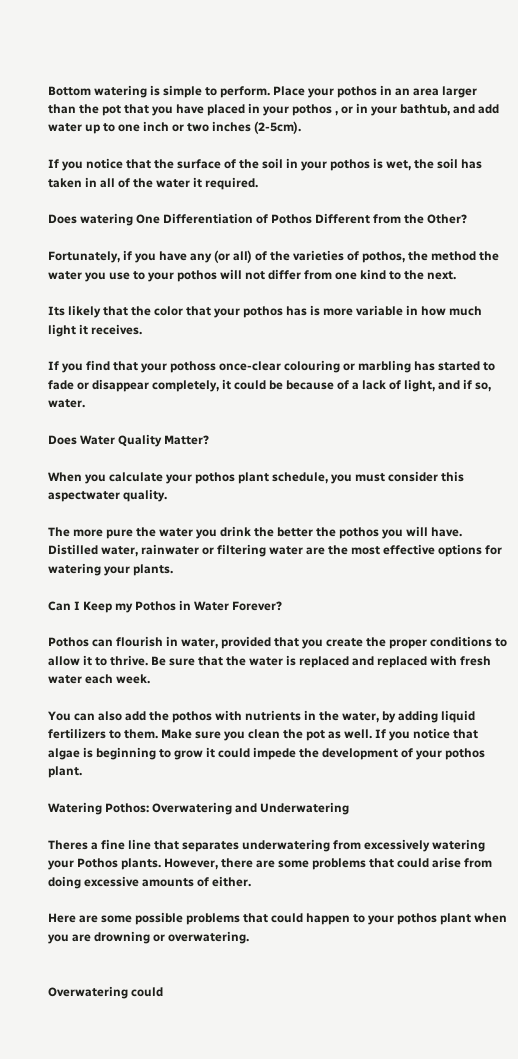Bottom watering is simple to perform. Place your pothos in an area larger than the pot that you have placed in your pothos , or in your bathtub, and add water up to one inch or two inches (2-5cm).

If you notice that the surface of the soil in your pothos is wet, the soil has taken in all of the water it required.

Does watering One Differentiation of Pothos Different from the Other?

Fortunately, if you have any (or all) of the varieties of pothos, the method the water you use to your pothos will not differ from one kind to the next.

Its likely that the color that your pothos has is more variable in how much light it receives.

If you find that your pothoss once-clear colouring or marbling has started to fade or disappear completely, it could be because of a lack of light, and if so, water.

Does Water Quality Matter?

When you calculate your pothos plant schedule, you must consider this aspectwater quality.

The more pure the water you drink the better the pothos you will have. Distilled water, rainwater or filtering water are the most effective options for watering your plants.

Can I Keep my Pothos in Water Forever?

Pothos can flourish in water, provided that you create the proper conditions to allow it to thrive. Be sure that the water is replaced and replaced with fresh water each week.

You can also add the pothos with nutrients in the water, by adding liquid fertilizers to them. Make sure you clean the pot as well. If you notice that algae is beginning to grow it could impede the development of your pothos plant.

Watering Pothos: Overwatering and Underwatering

Theres a fine line that separates underwatering from excessively watering your Pothos plants. However, there are some problems that could arise from doing excessive amounts of either.

Here are some possible problems that could happen to your pothos plant when you are drowning or overwatering.


Overwatering could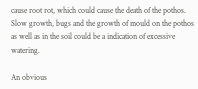cause root rot, which could cause the death of the pothos. Slow growth, bugs and the growth of mould on the pothos as well as in the soil could be a indication of excessive watering.

An obvious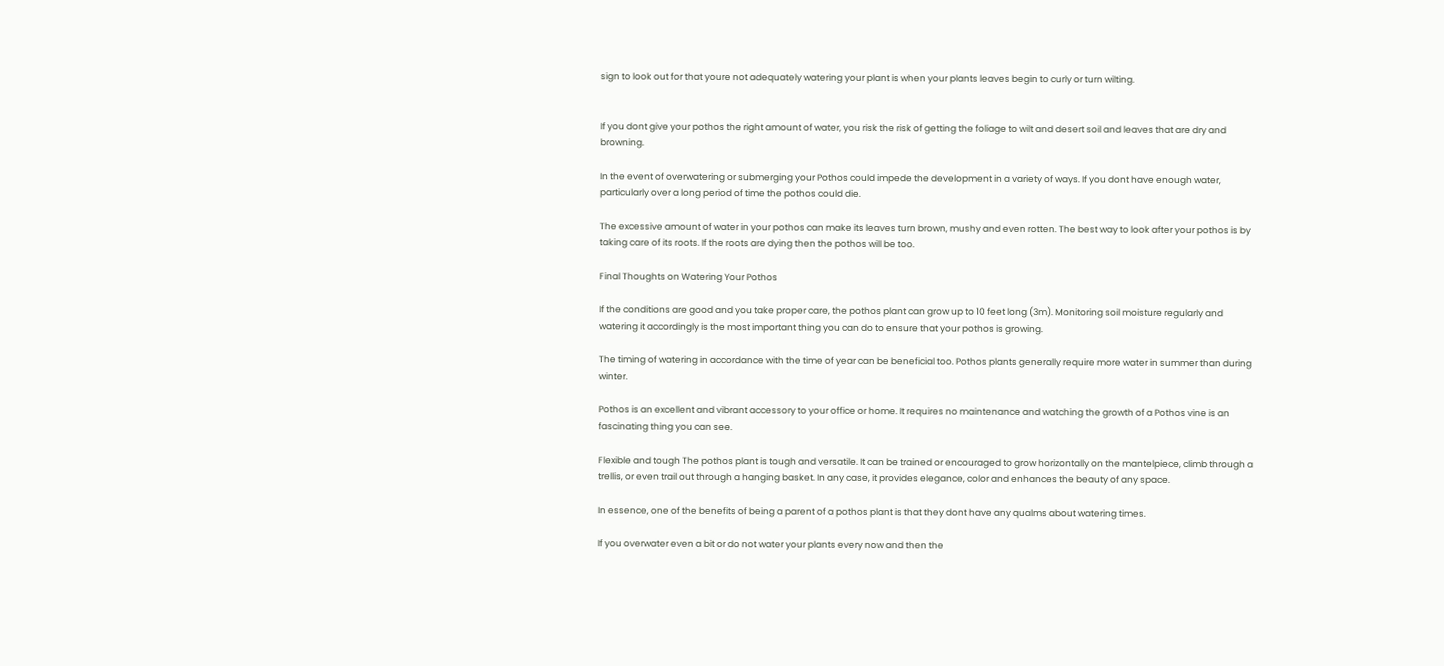sign to look out for that youre not adequately watering your plant is when your plants leaves begin to curly or turn wilting.


If you dont give your pothos the right amount of water, you risk the risk of getting the foliage to wilt and desert soil and leaves that are dry and browning.

In the event of overwatering or submerging your Pothos could impede the development in a variety of ways. If you dont have enough water, particularly over a long period of time the pothos could die.

The excessive amount of water in your pothos can make its leaves turn brown, mushy and even rotten. The best way to look after your pothos is by taking care of its roots. If the roots are dying then the pothos will be too.

Final Thoughts on Watering Your Pothos

If the conditions are good and you take proper care, the pothos plant can grow up to 10 feet long (3m). Monitoring soil moisture regularly and watering it accordingly is the most important thing you can do to ensure that your pothos is growing.

The timing of watering in accordance with the time of year can be beneficial too. Pothos plants generally require more water in summer than during winter.

Pothos is an excellent and vibrant accessory to your office or home. It requires no maintenance and watching the growth of a Pothos vine is an fascinating thing you can see.

Flexible and tough The pothos plant is tough and versatile. It can be trained or encouraged to grow horizontally on the mantelpiece, climb through a trellis, or even trail out through a hanging basket. In any case, it provides elegance, color and enhances the beauty of any space.

In essence, one of the benefits of being a parent of a pothos plant is that they dont have any qualms about watering times.

If you overwater even a bit or do not water your plants every now and then the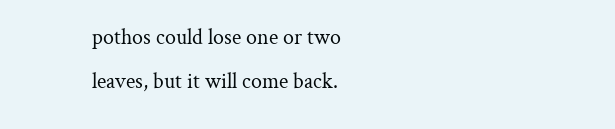pothos could lose one or two leaves, but it will come back.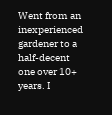Went from an inexperienced gardener to a half-decent one over 10+ years. I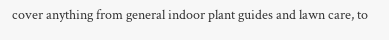cover anything from general indoor plant guides and lawn care, to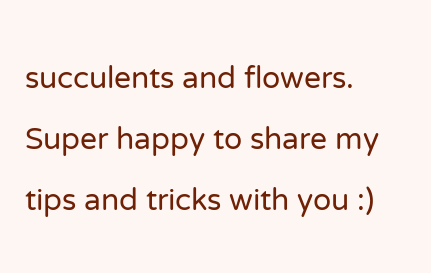succulents and flowers. Super happy to share my tips and tricks with you :)